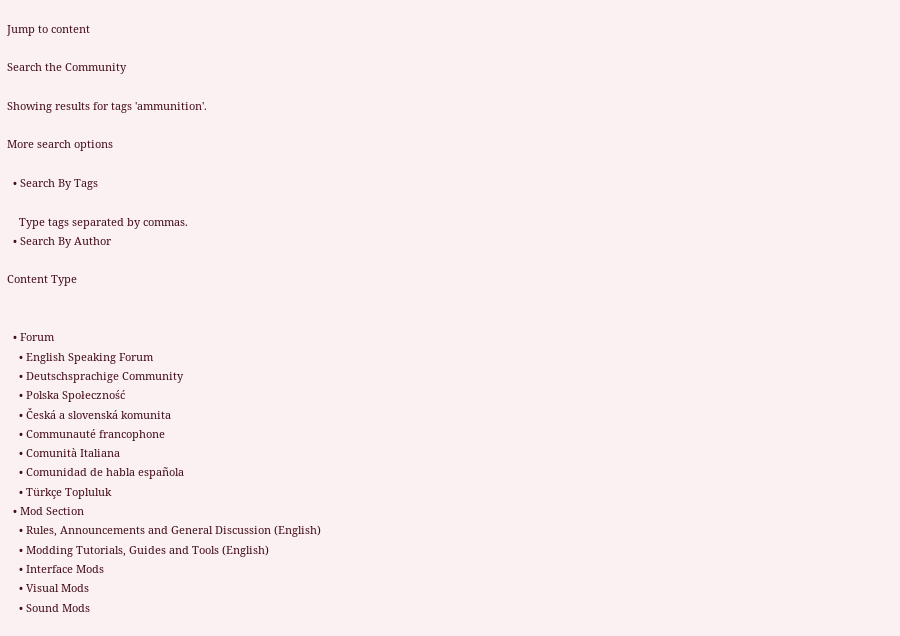Jump to content

Search the Community

Showing results for tags 'ammunition'.

More search options

  • Search By Tags

    Type tags separated by commas.
  • Search By Author

Content Type


  • Forum
    • English Speaking Forum
    • Deutschsprachige Community
    • Polska Społeczność
    • Česká a slovenská komunita
    • Communauté francophone
    • Comunità Italiana
    • Comunidad de habla española
    • Türkçe Topluluk
  • Mod Section
    • Rules, Announcements and General Discussion (English)
    • Modding Tutorials, Guides and Tools (English)
    • Interface Mods
    • Visual Mods
    • Sound Mods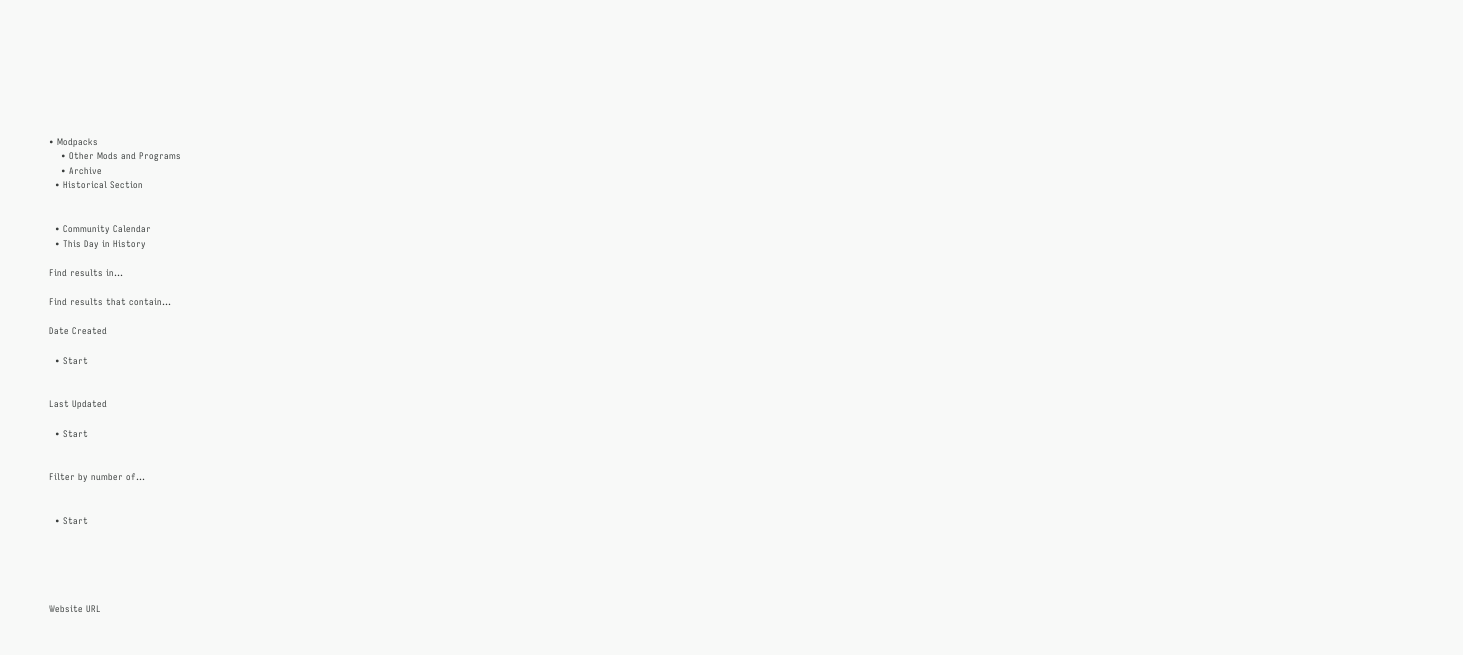• Modpacks
    • Other Mods and Programs
    • Archive
  • Historical Section


  • Community Calendar
  • This Day in History

Find results in...

Find results that contain...

Date Created

  • Start


Last Updated

  • Start


Filter by number of...


  • Start





Website URL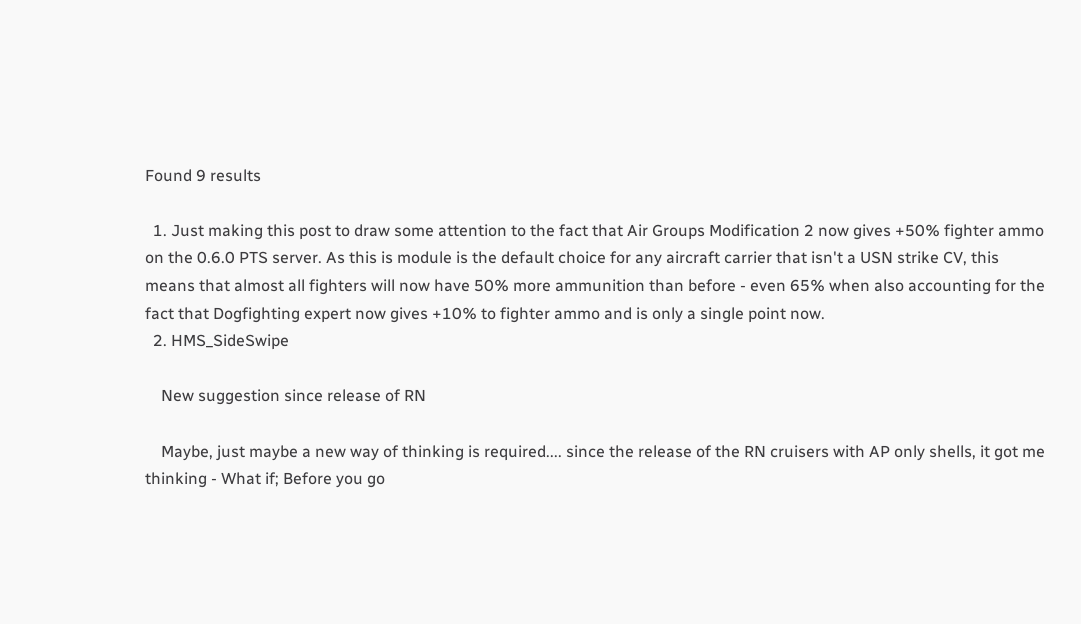Found 9 results

  1. Just making this post to draw some attention to the fact that Air Groups Modification 2 now gives +50% fighter ammo on the 0.6.0 PTS server. As this is module is the default choice for any aircraft carrier that isn't a USN strike CV, this means that almost all fighters will now have 50% more ammunition than before - even 65% when also accounting for the fact that Dogfighting expert now gives +10% to fighter ammo and is only a single point now.
  2. HMS_SideSwipe

    New suggestion since release of RN

    Maybe, just maybe a new way of thinking is required.... since the release of the RN cruisers with AP only shells, it got me thinking - What if; Before you go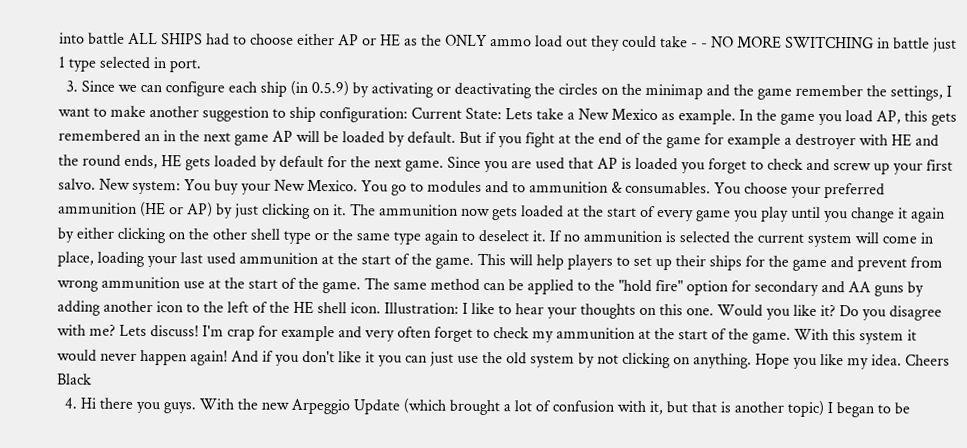into battle ALL SHIPS had to choose either AP or HE as the ONLY ammo load out they could take - - NO MORE SWITCHING in battle just 1 type selected in port.
  3. Since we can configure each ship (in 0.5.9) by activating or deactivating the circles on the minimap and the game remember the settings, I want to make another suggestion to ship configuration: Current State: Lets take a New Mexico as example. In the game you load AP, this gets remembered an in the next game AP will be loaded by default. But if you fight at the end of the game for example a destroyer with HE and the round ends, HE gets loaded by default for the next game. Since you are used that AP is loaded you forget to check and screw up your first salvo. New system: You buy your New Mexico. You go to modules and to ammunition & consumables. You choose your preferred ammunition (HE or AP) by just clicking on it. The ammunition now gets loaded at the start of every game you play until you change it again by either clicking on the other shell type or the same type again to deselect it. If no ammunition is selected the current system will come in place, loading your last used ammunition at the start of the game. This will help players to set up their ships for the game and prevent from wrong ammunition use at the start of the game. The same method can be applied to the "hold fire" option for secondary and AA guns by adding another icon to the left of the HE shell icon. Illustration: I like to hear your thoughts on this one. Would you like it? Do you disagree with me? Lets discuss! I'm crap for example and very often forget to check my ammunition at the start of the game. With this system it would never happen again! And if you don't like it you can just use the old system by not clicking on anything. Hope you like my idea. Cheers Black
  4. Hi there you guys. With the new Arpeggio Update (which brought a lot of confusion with it, but that is another topic) I began to be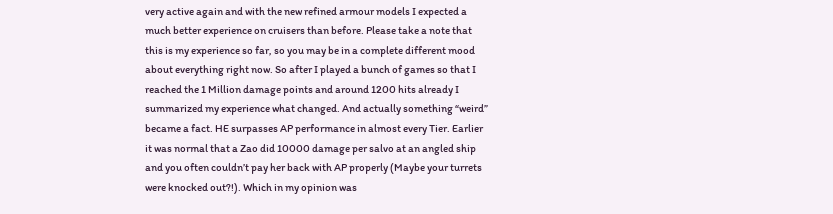very active again and with the new refined armour models I expected a much better experience on cruisers than before. Please take a note that this is my experience so far, so you may be in a complete different mood about everything right now. So after I played a bunch of games so that I reached the 1 Million damage points and around 1200 hits already I summarized my experience what changed. And actually something “weird” became a fact. HE surpasses AP performance in almost every Tier. Earlier it was normal that a Zao did 10000 damage per salvo at an angled ship and you often couldn’t pay her back with AP properly (Maybe your turrets were knocked out?!). Which in my opinion was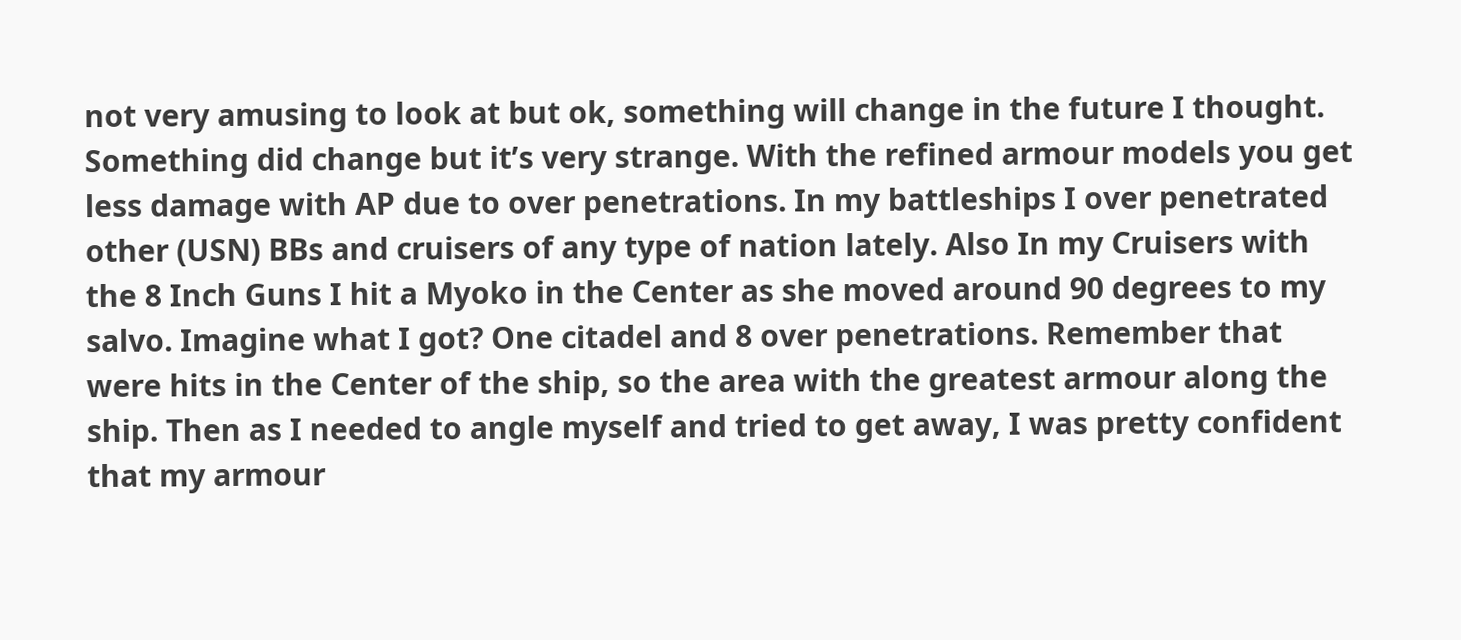not very amusing to look at but ok, something will change in the future I thought. Something did change but it’s very strange. With the refined armour models you get less damage with AP due to over penetrations. In my battleships I over penetrated other (USN) BBs and cruisers of any type of nation lately. Also In my Cruisers with the 8 Inch Guns I hit a Myoko in the Center as she moved around 90 degrees to my salvo. Imagine what I got? One citadel and 8 over penetrations. Remember that were hits in the Center of the ship, so the area with the greatest armour along the ship. Then as I needed to angle myself and tried to get away, I was pretty confident that my armour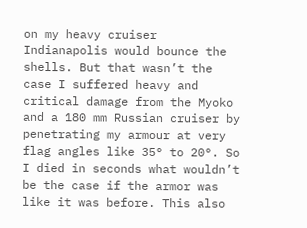on my heavy cruiser Indianapolis would bounce the shells. But that wasn’t the case I suffered heavy and critical damage from the Myoko and a 180 mm Russian cruiser by penetrating my armour at very flag angles like 35° to 20°. So I died in seconds what wouldn’t be the case if the armor was like it was before. This also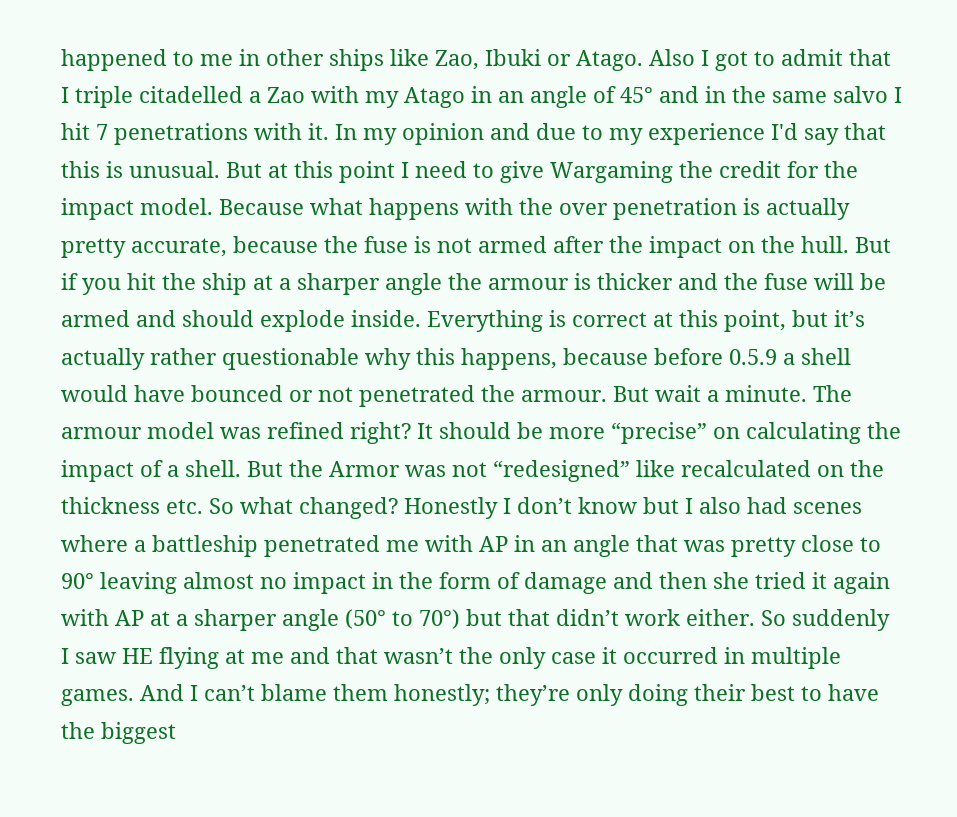happened to me in other ships like Zao, Ibuki or Atago. Also I got to admit that I triple citadelled a Zao with my Atago in an angle of 45° and in the same salvo I hit 7 penetrations with it. In my opinion and due to my experience I'd say that this is unusual. But at this point I need to give Wargaming the credit for the impact model. Because what happens with the over penetration is actually pretty accurate, because the fuse is not armed after the impact on the hull. But if you hit the ship at a sharper angle the armour is thicker and the fuse will be armed and should explode inside. Everything is correct at this point, but it’s actually rather questionable why this happens, because before 0.5.9 a shell would have bounced or not penetrated the armour. But wait a minute. The armour model was refined right? It should be more “precise” on calculating the impact of a shell. But the Armor was not “redesigned” like recalculated on the thickness etc. So what changed? Honestly I don’t know but I also had scenes where a battleship penetrated me with AP in an angle that was pretty close to 90° leaving almost no impact in the form of damage and then she tried it again with AP at a sharper angle (50° to 70°) but that didn’t work either. So suddenly I saw HE flying at me and that wasn’t the only case it occurred in multiple games. And I can’t blame them honestly; they’re only doing their best to have the biggest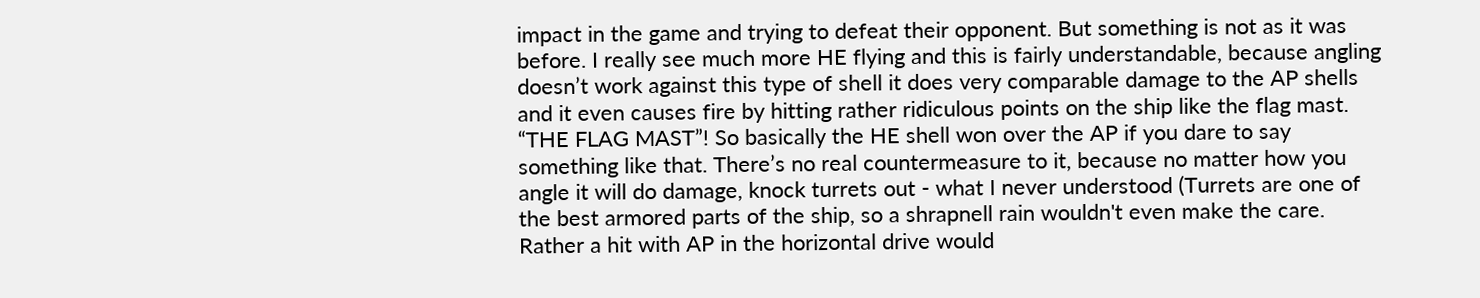impact in the game and trying to defeat their opponent. But something is not as it was before. I really see much more HE flying and this is fairly understandable, because angling doesn’t work against this type of shell it does very comparable damage to the AP shells and it even causes fire by hitting rather ridiculous points on the ship like the flag mast. “THE FLAG MAST”! So basically the HE shell won over the AP if you dare to say something like that. There’s no real countermeasure to it, because no matter how you angle it will do damage, knock turrets out - what I never understood (Turrets are one of the best armored parts of the ship, so a shrapnell rain wouldn't even make the care. Rather a hit with AP in the horizontal drive would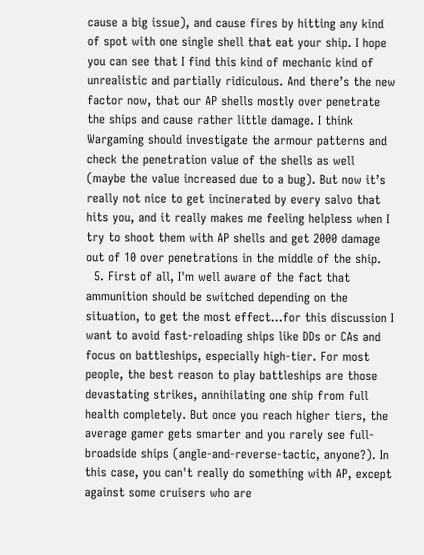cause a big issue), and cause fires by hitting any kind of spot with one single shell that eat your ship. I hope you can see that I find this kind of mechanic kind of unrealistic and partially ridiculous. And there’s the new factor now, that our AP shells mostly over penetrate the ships and cause rather little damage. I think Wargaming should investigate the armour patterns and check the penetration value of the shells as well (maybe the value increased due to a bug). But now it’s really not nice to get incinerated by every salvo that hits you, and it really makes me feeling helpless when I try to shoot them with AP shells and get 2000 damage out of 10 over penetrations in the middle of the ship.
  5. First of all, I'm well aware of the fact that ammunition should be switched depending on the situation, to get the most effect...for this discussion I want to avoid fast-reloading ships like DDs or CAs and focus on battleships, especially high-tier. For most people, the best reason to play battleships are those devastating strikes, annihilating one ship from full health completely. But once you reach higher tiers, the average gamer gets smarter and you rarely see full-broadside ships (angle-and-reverse-tactic, anyone?). In this case, you can't really do something with AP, except against some cruisers who are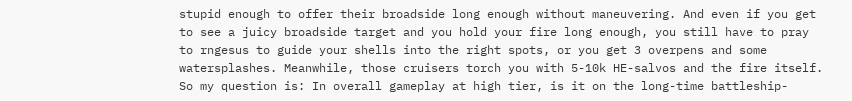stupid enough to offer their broadside long enough without maneuvering. And even if you get to see a juicy broadside target and you hold your fire long enough, you still have to pray to rngesus to guide your shells into the right spots, or you get 3 overpens and some watersplashes. Meanwhile, those cruisers torch you with 5-10k HE-salvos and the fire itself. So my question is: In overall gameplay at high tier, is it on the long-time battleship-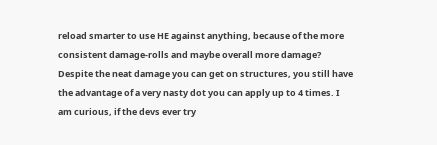reload smarter to use HE against anything, because of the more consistent damage-rolls and maybe overall more damage? Despite the neat damage you can get on structures, you still have the advantage of a very nasty dot you can apply up to 4 times. I am curious, if the devs ever try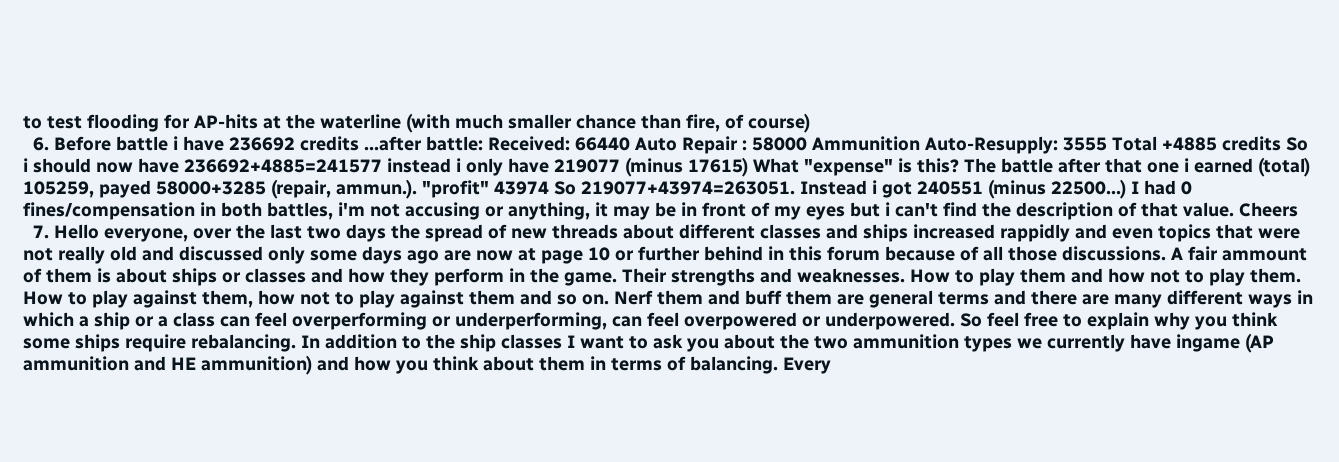to test flooding for AP-hits at the waterline (with much smaller chance than fire, of course)
  6. Before battle i have 236692 credits ...after battle: Received: 66440 Auto Repair : 58000 Ammunition Auto-Resupply: 3555 Total +4885 credits So i should now have 236692+4885=241577 instead i only have 219077 (minus 17615) What "expense" is this? The battle after that one i earned (total) 105259, payed 58000+3285 (repair, ammun.). "profit" 43974 So 219077+43974=263051. Instead i got 240551 (minus 22500...) I had 0 fines/compensation in both battles, i'm not accusing or anything, it may be in front of my eyes but i can't find the description of that value. Cheers
  7. Hello everyone, over the last two days the spread of new threads about different classes and ships increased rappidly and even topics that were not really old and discussed only some days ago are now at page 10 or further behind in this forum because of all those discussions. A fair ammount of them is about ships or classes and how they perform in the game. Their strengths and weaknesses. How to play them and how not to play them. How to play against them, how not to play against them and so on. Nerf them and buff them are general terms and there are many different ways in which a ship or a class can feel overperforming or underperforming, can feel overpowered or underpowered. So feel free to explain why you think some ships require rebalancing. In addition to the ship classes I want to ask you about the two ammunition types we currently have ingame (AP ammunition and HE ammunition) and how you think about them in terms of balancing. Every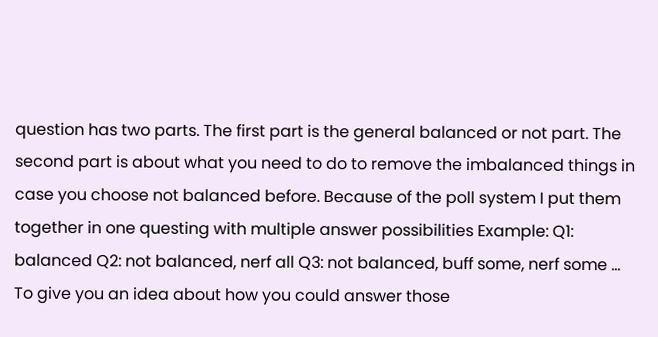question has two parts. The first part is the general balanced or not part. The second part is about what you need to do to remove the imbalanced things in case you choose not balanced before. Because of the poll system I put them together in one questing with multiple answer possibilities Example: Q1: balanced Q2: not balanced, nerf all Q3: not balanced, buff some, nerf some ... To give you an idea about how you could answer those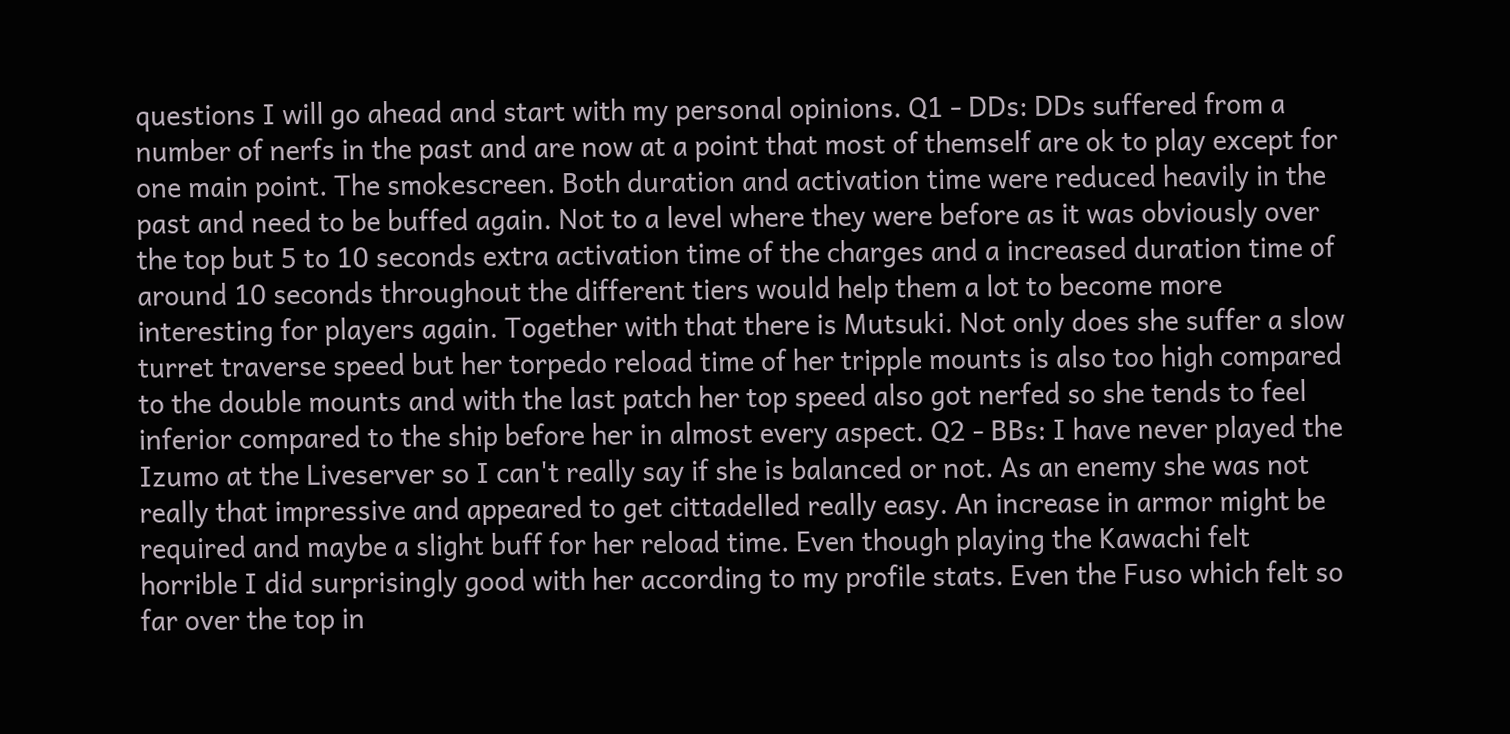questions I will go ahead and start with my personal opinions. Q1 - DDs: DDs suffered from a number of nerfs in the past and are now at a point that most of themself are ok to play except for one main point. The smokescreen. Both duration and activation time were reduced heavily in the past and need to be buffed again. Not to a level where they were before as it was obviously over the top but 5 to 10 seconds extra activation time of the charges and a increased duration time of around 10 seconds throughout the different tiers would help them a lot to become more interesting for players again. Together with that there is Mutsuki. Not only does she suffer a slow turret traverse speed but her torpedo reload time of her tripple mounts is also too high compared to the double mounts and with the last patch her top speed also got nerfed so she tends to feel inferior compared to the ship before her in almost every aspect. Q2 - BBs: I have never played the Izumo at the Liveserver so I can't really say if she is balanced or not. As an enemy she was not really that impressive and appeared to get cittadelled really easy. An increase in armor might be required and maybe a slight buff for her reload time. Even though playing the Kawachi felt horrible I did surprisingly good with her according to my profile stats. Even the Fuso which felt so far over the top in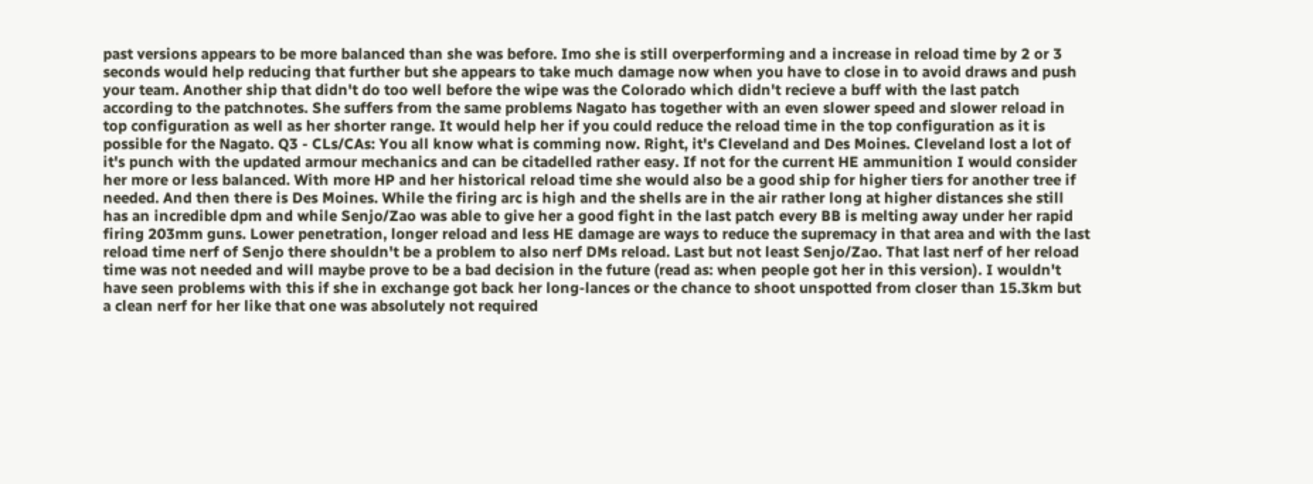past versions appears to be more balanced than she was before. Imo she is still overperforming and a increase in reload time by 2 or 3 seconds would help reducing that further but she appears to take much damage now when you have to close in to avoid draws and push your team. Another ship that didn't do too well before the wipe was the Colorado which didn't recieve a buff with the last patch according to the patchnotes. She suffers from the same problems Nagato has together with an even slower speed and slower reload in top configuration as well as her shorter range. It would help her if you could reduce the reload time in the top configuration as it is possible for the Nagato. Q3 - CLs/CAs: You all know what is comming now. Right, it's Cleveland and Des Moines. Cleveland lost a lot of it's punch with the updated armour mechanics and can be citadelled rather easy. If not for the current HE ammunition I would consider her more or less balanced. With more HP and her historical reload time she would also be a good ship for higher tiers for another tree if needed. And then there is Des Moines. While the firing arc is high and the shells are in the air rather long at higher distances she still has an incredible dpm and while Senjo/Zao was able to give her a good fight in the last patch every BB is melting away under her rapid firing 203mm guns. Lower penetration, longer reload and less HE damage are ways to reduce the supremacy in that area and with the last reload time nerf of Senjo there shouldn't be a problem to also nerf DMs reload. Last but not least Senjo/Zao. That last nerf of her reload time was not needed and will maybe prove to be a bad decision in the future (read as: when people got her in this version). I wouldn't have seen problems with this if she in exchange got back her long-lances or the chance to shoot unspotted from closer than 15.3km but a clean nerf for her like that one was absolutely not required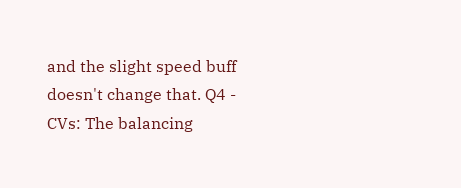and the slight speed buff doesn't change that. Q4 - CVs: The balancing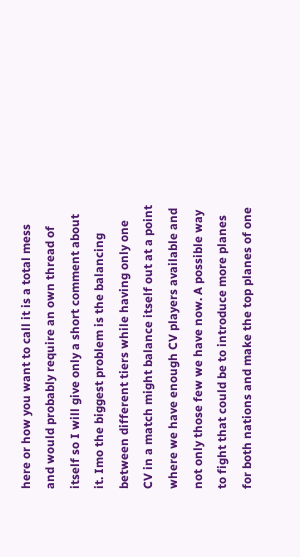here or how you want to call it is a total mess and would probably require an own thread of itself so I will give only a short comment about it. Imo the biggest problem is the balancing between different tiers while having only one CV in a match might balance itself out at a point where we have enough CV players available and not only those few we have now. A possible way to fight that could be to introduce more planes for both nations and make the top planes of one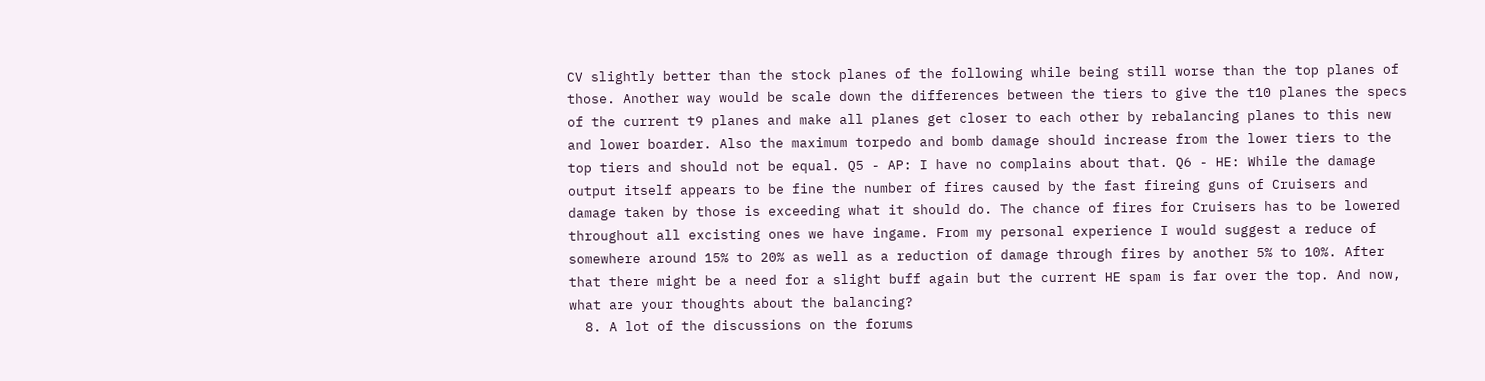CV slightly better than the stock planes of the following while being still worse than the top planes of those. Another way would be scale down the differences between the tiers to give the t10 planes the specs of the current t9 planes and make all planes get closer to each other by rebalancing planes to this new and lower boarder. Also the maximum torpedo and bomb damage should increase from the lower tiers to the top tiers and should not be equal. Q5 - AP: I have no complains about that. Q6 - HE: While the damage output itself appears to be fine the number of fires caused by the fast fireing guns of Cruisers and damage taken by those is exceeding what it should do. The chance of fires for Cruisers has to be lowered throughout all excisting ones we have ingame. From my personal experience I would suggest a reduce of somewhere around 15% to 20% as well as a reduction of damage through fires by another 5% to 10%. After that there might be a need for a slight buff again but the current HE spam is far over the top. And now, what are your thoughts about the balancing?
  8. A lot of the discussions on the forums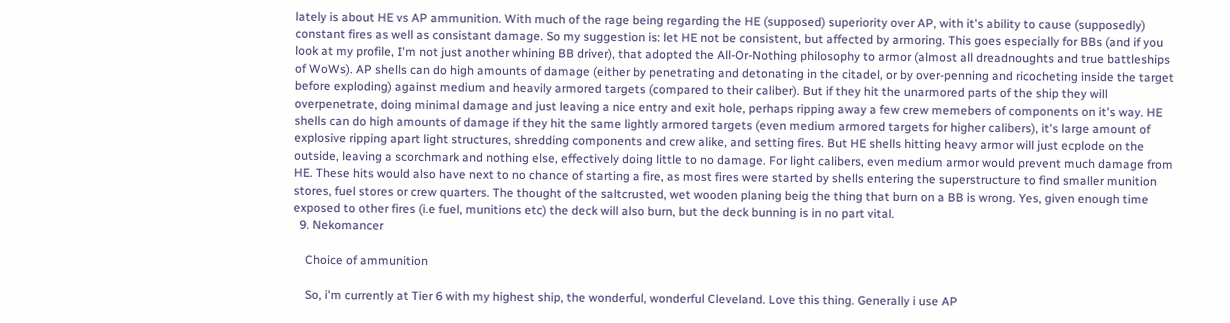lately is about HE vs AP ammunition. With much of the rage being regarding the HE (supposed) superiority over AP, with it's ability to cause (supposedly) constant fires as well as consistant damage. So my suggestion is: let HE not be consistent, but affected by armoring. This goes especially for BBs (and if you look at my profile, I'm not just another whining BB driver), that adopted the All-Or-Nothing philosophy to armor (almost all dreadnoughts and true battleships of WoWs). AP shells can do high amounts of damage (either by penetrating and detonating in the citadel, or by over-penning and ricocheting inside the target before exploding) against medium and heavily armored targets (compared to their caliber). But if they hit the unarmored parts of the ship they will overpenetrate, doing minimal damage and just leaving a nice entry and exit hole, perhaps ripping away a few crew memebers of components on it's way. HE shells can do high amounts of damage if they hit the same lightly armored targets (even medium armored targets for higher calibers), it's large amount of explosive ripping apart light structures, shredding components and crew alike, and setting fires. But HE shells hitting heavy armor will just ecplode on the outside, leaving a scorchmark and nothing else, effectively doing little to no damage. For light calibers, even medium armor would prevent much damage from HE. These hits would also have next to no chance of starting a fire, as most fires were started by shells entering the superstructure to find smaller munition stores, fuel stores or crew quarters. The thought of the saltcrusted, wet wooden planing beig the thing that burn on a BB is wrong. Yes, given enough time exposed to other fires (i.e fuel, munitions etc) the deck will also burn, but the deck bunning is in no part vital.
  9. Nekomancer

    Choice of ammunition

    So, i'm currently at Tier 6 with my highest ship, the wonderful, wonderful Cleveland. Love this thing. Generally i use AP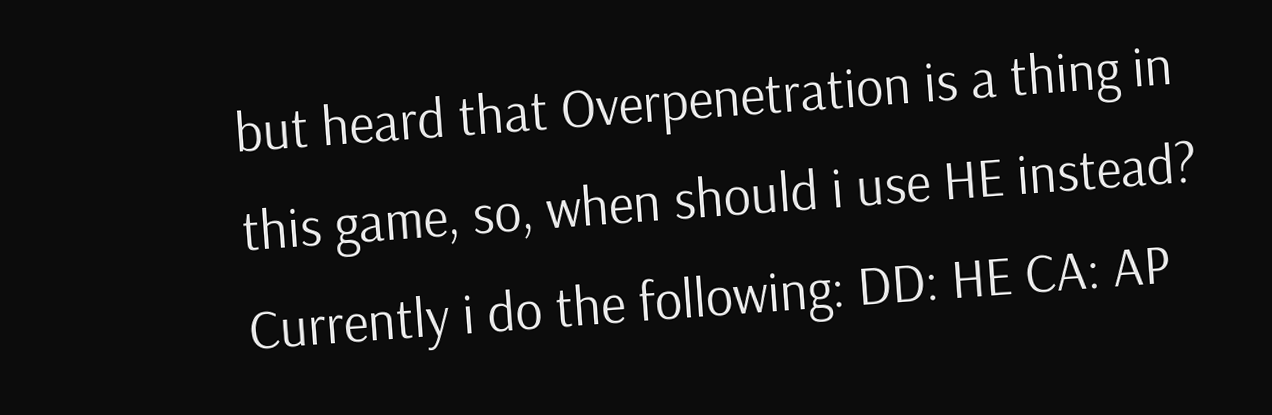but heard that Overpenetration is a thing in this game, so, when should i use HE instead? Currently i do the following: DD: HE CA: AP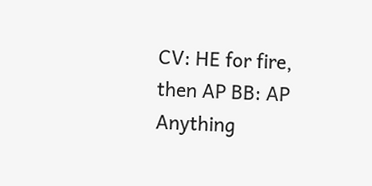CV: HE for fire, then AP BB: AP Anything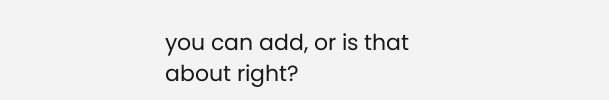you can add, or is that about right?